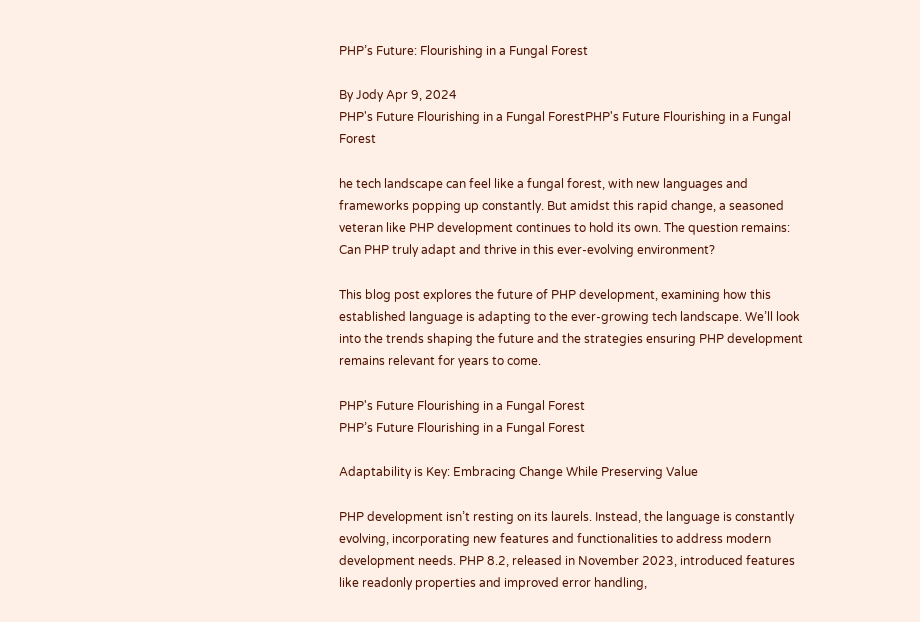PHP’s Future: Flourishing in a Fungal Forest

By Jody Apr 9, 2024
PHP's Future Flourishing in a Fungal ForestPHP's Future Flourishing in a Fungal Forest

he tech landscape can feel like a fungal forest, with new languages and frameworks popping up constantly. But amidst this rapid change, a seasoned veteran like PHP development continues to hold its own. The question remains: Can PHP truly adapt and thrive in this ever-evolving environment?

This blog post explores the future of PHP development, examining how this established language is adapting to the ever-growing tech landscape. We’ll look into the trends shaping the future and the strategies ensuring PHP development remains relevant for years to come.

PHP's Future Flourishing in a Fungal Forest
PHP’s Future Flourishing in a Fungal Forest

Adaptability is Key: Embracing Change While Preserving Value

PHP development isn’t resting on its laurels. Instead, the language is constantly evolving, incorporating new features and functionalities to address modern development needs. PHP 8.2, released in November 2023, introduced features like readonly properties and improved error handling,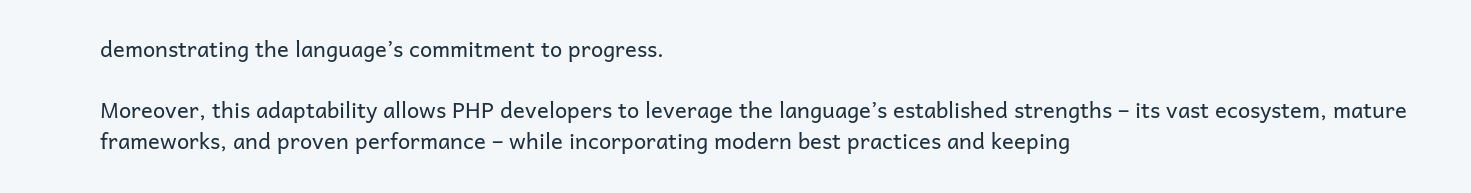demonstrating the language’s commitment to progress.

Moreover, this adaptability allows PHP developers to leverage the language’s established strengths – its vast ecosystem, mature frameworks, and proven performance – while incorporating modern best practices and keeping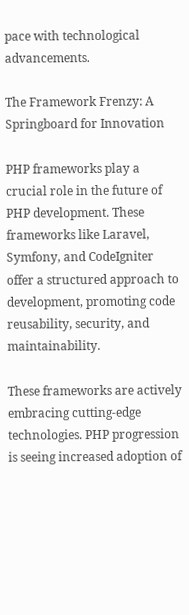pace with technological advancements.

The Framework Frenzy: A Springboard for Innovation

PHP frameworks play a crucial role in the future of PHP development. These frameworks like Laravel, Symfony, and CodeIgniter offer a structured approach to development, promoting code reusability, security, and maintainability.

These frameworks are actively embracing cutting-edge technologies. PHP progression  is seeing increased adoption of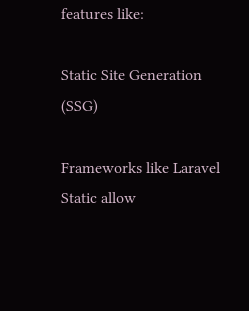features like:

Static Site Generation (SSG)

Frameworks like Laravel Static allow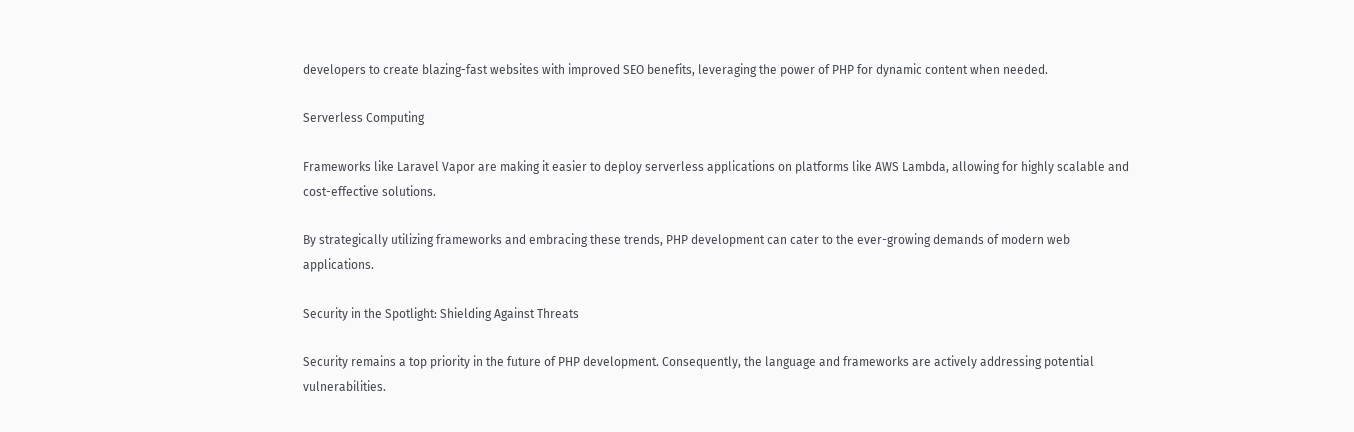developers to create blazing-fast websites with improved SEO benefits, leveraging the power of PHP for dynamic content when needed.

Serverless Computing

Frameworks like Laravel Vapor are making it easier to deploy serverless applications on platforms like AWS Lambda, allowing for highly scalable and cost-effective solutions.

By strategically utilizing frameworks and embracing these trends, PHP development can cater to the ever-growing demands of modern web applications.

Security in the Spotlight: Shielding Against Threats

Security remains a top priority in the future of PHP development. Consequently, the language and frameworks are actively addressing potential vulnerabilities.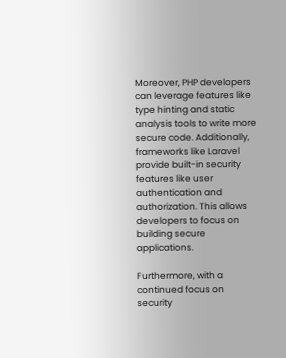Moreover, PHP developers can leverage features like type hinting and static analysis tools to write more secure code. Additionally, frameworks like Laravel provide built-in security features like user authentication and authorization. This allows developers to focus on building secure applications.

Furthermore, with a continued focus on security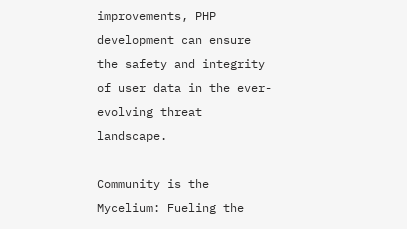improvements, PHP development can ensure the safety and integrity of user data in the ever-evolving threat landscape.

Community is the Mycelium: Fueling the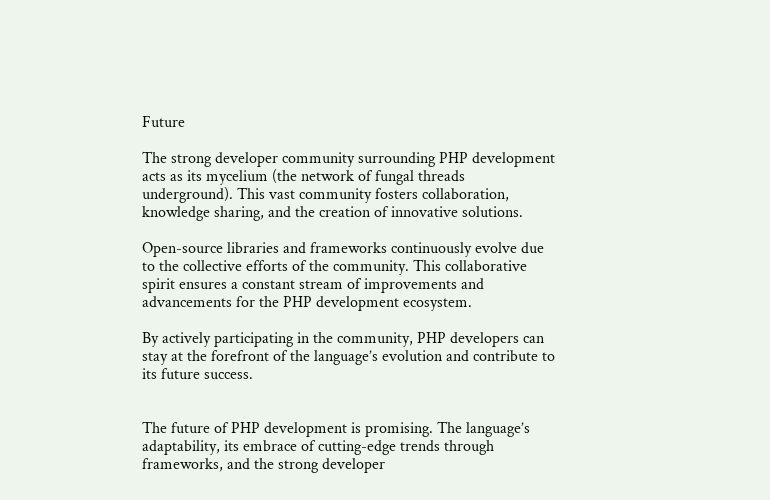Future

The strong developer community surrounding PHP development acts as its mycelium (the network of fungal threads underground). This vast community fosters collaboration, knowledge sharing, and the creation of innovative solutions.

Open-source libraries and frameworks continuously evolve due to the collective efforts of the community. This collaborative spirit ensures a constant stream of improvements and advancements for the PHP development ecosystem.

By actively participating in the community, PHP developers can stay at the forefront of the language’s evolution and contribute to its future success.


The future of PHP development is promising. The language’s adaptability, its embrace of cutting-edge trends through frameworks, and the strong developer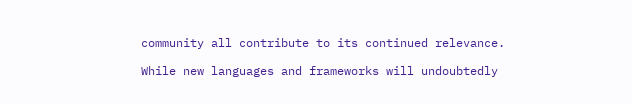community all contribute to its continued relevance.

While new languages and frameworks will undoubtedly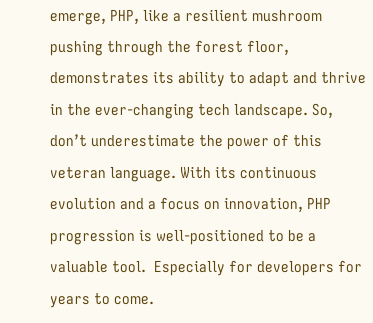emerge, PHP, like a resilient mushroom pushing through the forest floor, demonstrates its ability to adapt and thrive in the ever-changing tech landscape. So, don’t underestimate the power of this veteran language. With its continuous evolution and a focus on innovation, PHP progression is well-positioned to be a valuable tool.  Especially for developers for years to come.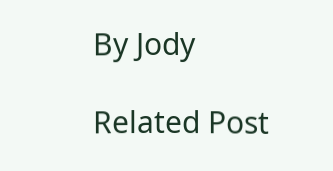By Jody

Related Post